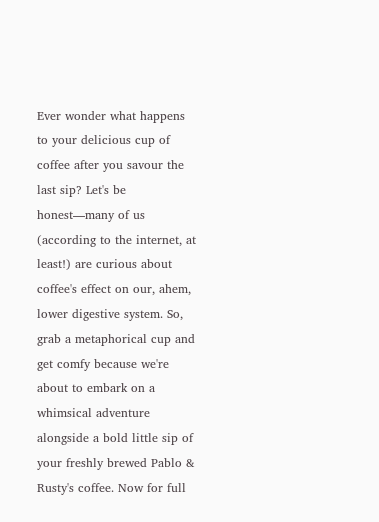Ever wonder what happens to your delicious cup of coffee after you savour the last sip? Let's be honest—many of us (according to the internet, at least!) are curious about coffee's effect on our, ahem, lower digestive system. So, grab a metaphorical cup and get comfy because we're about to embark on a whimsical adventure alongside a bold little sip of your freshly brewed Pablo & Rusty's coffee. Now for full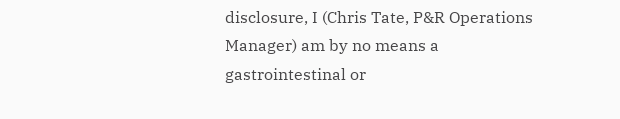disclosure, I (Chris Tate, P&R Operations Manager) am by no means a gastrointestinal or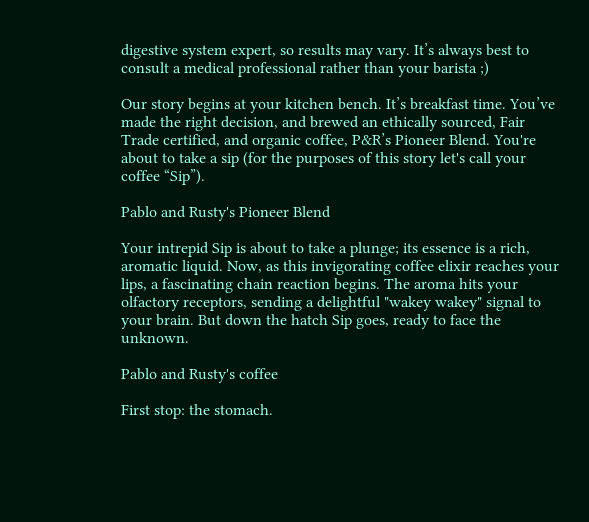digestive system expert, so results may vary. It’s always best to consult a medical professional rather than your barista ;)

Our story begins at your kitchen bench. It’s breakfast time. You’ve made the right decision, and brewed an ethically sourced, Fair Trade certified, and organic coffee, P&R’s Pioneer Blend. You're about to take a sip (for the purposes of this story let's call your coffee “Sip”).

Pablo and Rusty's Pioneer Blend

Your intrepid Sip is about to take a plunge; its essence is a rich, aromatic liquid. Now, as this invigorating coffee elixir reaches your lips, a fascinating chain reaction begins. The aroma hits your olfactory receptors, sending a delightful "wakey wakey" signal to your brain. But down the hatch Sip goes, ready to face the unknown.

Pablo and Rusty's coffee

First stop: the stomach.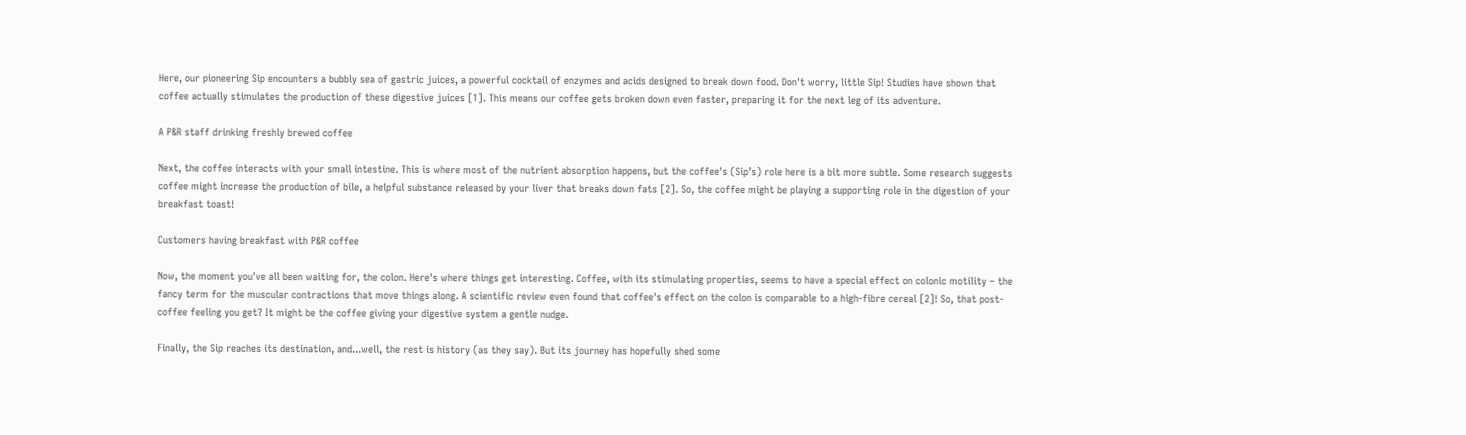Here, our pioneering Sip encounters a bubbly sea of gastric juices, a powerful cocktail of enzymes and acids designed to break down food. Don't worry, little Sip! Studies have shown that coffee actually stimulates the production of these digestive juices [1]. This means our coffee gets broken down even faster, preparing it for the next leg of its adventure.

A P&R staff drinking freshly brewed coffee

Next, the coffee interacts with your small intestine. This is where most of the nutrient absorption happens, but the coffee's (Sip’s) role here is a bit more subtle. Some research suggests coffee might increase the production of bile, a helpful substance released by your liver that breaks down fats [2]. So, the coffee might be playing a supporting role in the digestion of your breakfast toast!

Customers having breakfast with P&R coffee

Now, the moment you've all been waiting for, the colon. Here's where things get interesting. Coffee, with its stimulating properties, seems to have a special effect on colonic motility – the fancy term for the muscular contractions that move things along. A scientific review even found that coffee's effect on the colon is comparable to a high-fibre cereal [2]! So, that post-coffee feeling you get? It might be the coffee giving your digestive system a gentle nudge.

Finally, the Sip reaches its destination, and...well, the rest is history (as they say). But its journey has hopefully shed some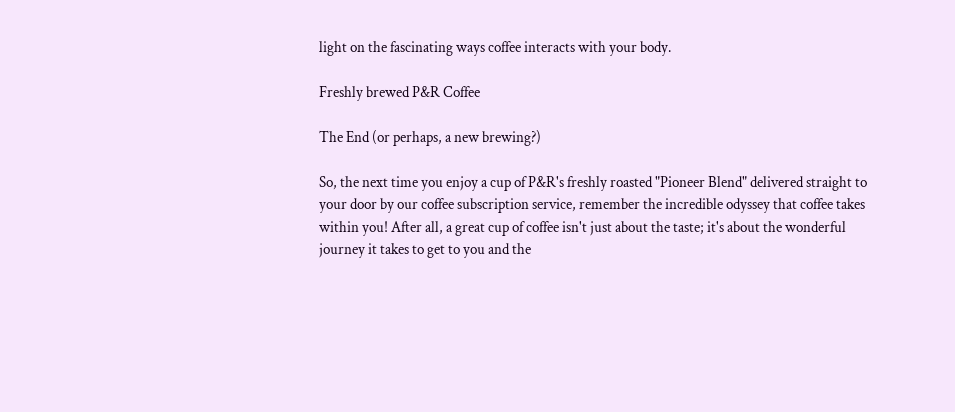light on the fascinating ways coffee interacts with your body.

Freshly brewed P&R Coffee

The End (or perhaps, a new brewing?)

So, the next time you enjoy a cup of P&R's freshly roasted "Pioneer Blend" delivered straight to your door by our coffee subscription service, remember the incredible odyssey that coffee takes within you! After all, a great cup of coffee isn't just about the taste; it's about the wonderful journey it takes to get to you and the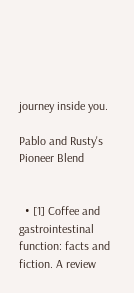journey inside you.

Pablo and Rusty's Pioneer Blend


  • [1] Coffee and gastrointestinal function: facts and fiction. A review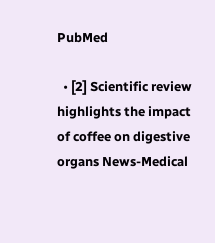PubMed

  • [2] Scientific review highlights the impact of coffee on digestive organs News-Medical